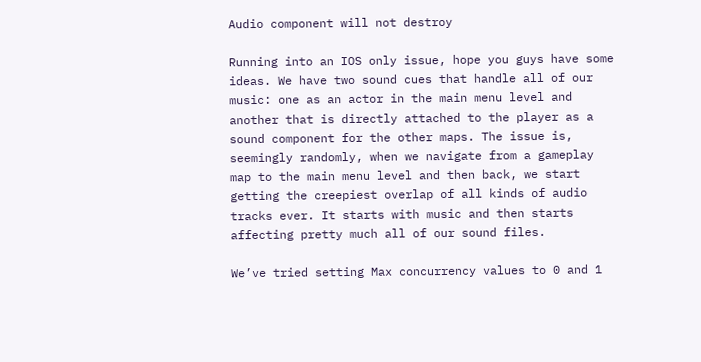Audio component will not destroy

Running into an IOS only issue, hope you guys have some ideas. We have two sound cues that handle all of our music: one as an actor in the main menu level and another that is directly attached to the player as a sound component for the other maps. The issue is, seemingly randomly, when we navigate from a gameplay map to the main menu level and then back, we start getting the creepiest overlap of all kinds of audio tracks ever. It starts with music and then starts affecting pretty much all of our sound files.

We’ve tried setting Max concurrency values to 0 and 1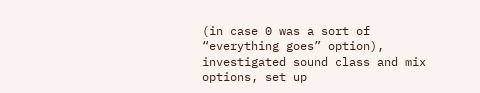(in case 0 was a sort of “everything goes” option), investigated sound class and mix options, set up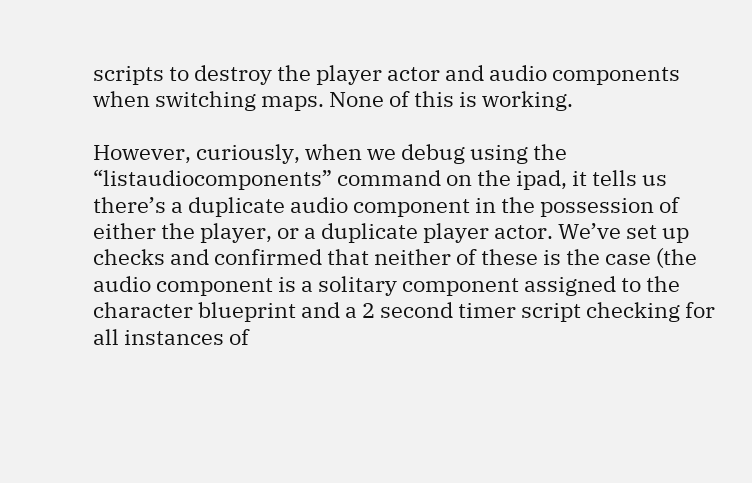scripts to destroy the player actor and audio components when switching maps. None of this is working.

However, curiously, when we debug using the “listaudiocomponents” command on the ipad, it tells us there’s a duplicate audio component in the possession of either the player, or a duplicate player actor. We’ve set up checks and confirmed that neither of these is the case (the audio component is a solitary component assigned to the character blueprint and a 2 second timer script checking for all instances of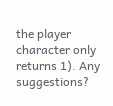the player character only returns 1). Any suggestions?